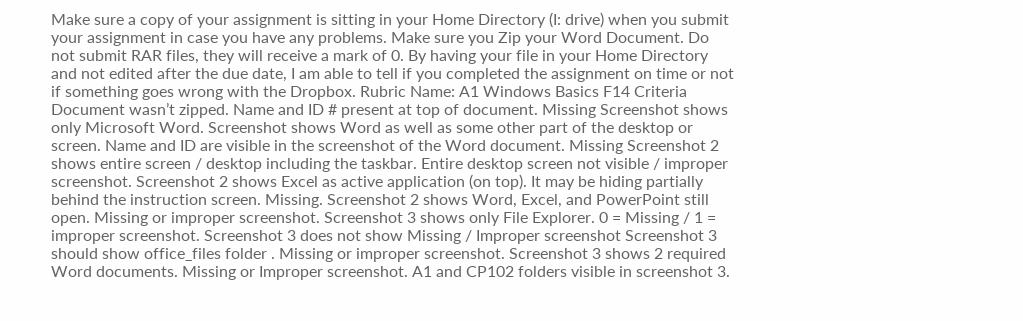Make sure a copy of your assignment is sitting in your Home Directory (I: drive) when you submit your assignment in case you have any problems. Make sure you Zip your Word Document. Do not submit RAR files, they will receive a mark of 0. By having your file in your Home Directory and not edited after the due date, I am able to tell if you completed the assignment on time or not if something goes wrong with the Dropbox. Rubric Name: A1 Windows Basics F14 Criteria Document wasn’t zipped. Name and ID # present at top of document. Missing Screenshot shows only Microsoft Word. Screenshot shows Word as well as some other part of the desktop or screen. Name and ID are visible in the screenshot of the Word document. Missing Screenshot 2 shows entire screen / desktop including the taskbar. Entire desktop screen not visible / improper screenshot. Screenshot 2 shows Excel as active application (on top). It may be hiding partially behind the instruction screen. Missing. Screenshot 2 shows Word, Excel, and PowerPoint still open. Missing or improper screenshot. Screenshot 3 shows only File Explorer. 0 = Missing / 1 = improper screenshot. Screenshot 3 does not show Missing / Improper screenshot Screenshot 3 should show office_files folder . Missing or improper screenshot. Screenshot 3 shows 2 required Word documents. Missing or Improper screenshot. A1 and CP102 folders visible in screenshot 3.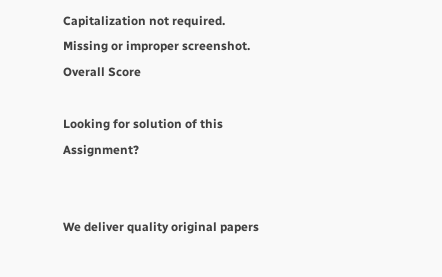Capitalization not required. Missing or improper screenshot. Overall Score

Looking for solution of this Assignment?


We deliver quality original papers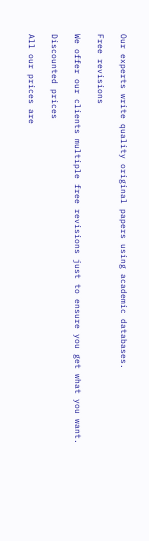Our experts write quality original papers using academic databases.

Free revisions

We offer our clients multiple free revisions just to ensure you get what you want.

Discounted prices

All our prices are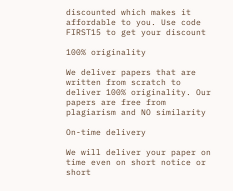discounted which makes it affordable to you. Use code FIRST15 to get your discount

100% originality

We deliver papers that are written from scratch to deliver 100% originality. Our papers are free from plagiarism and NO similarity

On-time delivery

We will deliver your paper on time even on short notice or  short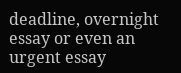deadline, overnight essay or even an urgent essay